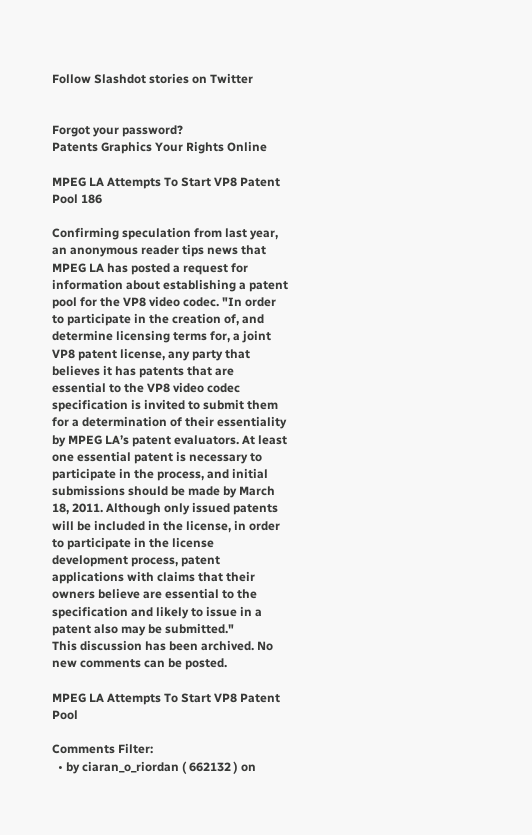Follow Slashdot stories on Twitter


Forgot your password?
Patents Graphics Your Rights Online

MPEG LA Attempts To Start VP8 Patent Pool 186

Confirming speculation from last year, an anonymous reader tips news that MPEG LA has posted a request for information about establishing a patent pool for the VP8 video codec. "In order to participate in the creation of, and determine licensing terms for, a joint VP8 patent license, any party that believes it has patents that are essential to the VP8 video codec specification is invited to submit them for a determination of their essentiality by MPEG LA’s patent evaluators. At least one essential patent is necessary to participate in the process, and initial submissions should be made by March 18, 2011. Although only issued patents will be included in the license, in order to participate in the license development process, patent applications with claims that their owners believe are essential to the specification and likely to issue in a patent also may be submitted."
This discussion has been archived. No new comments can be posted.

MPEG LA Attempts To Start VP8 Patent Pool

Comments Filter:
  • by ciaran_o_riordan ( 662132 ) on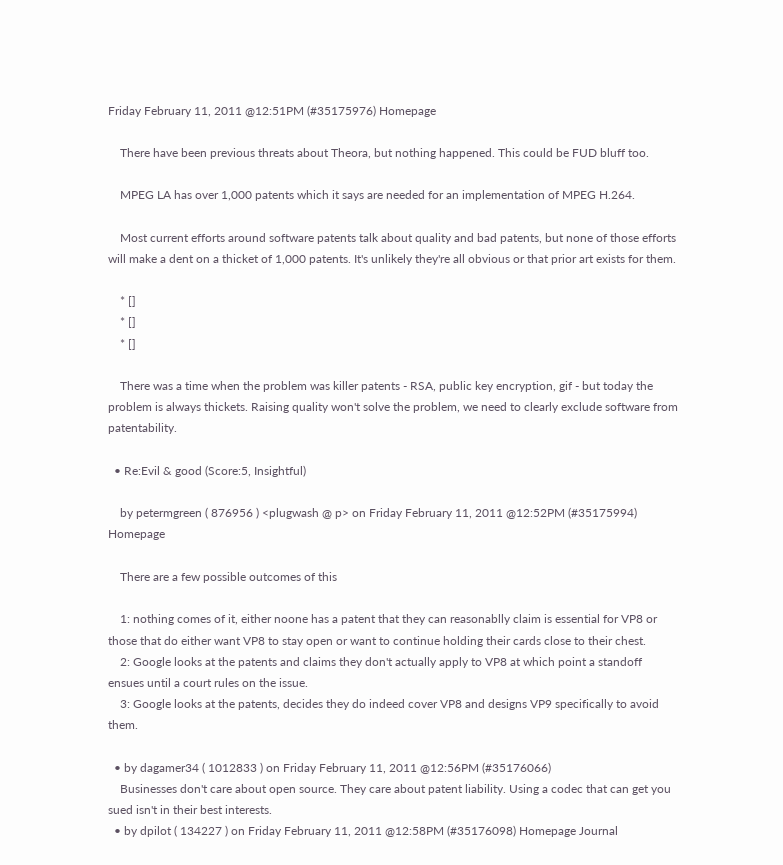Friday February 11, 2011 @12:51PM (#35175976) Homepage

    There have been previous threats about Theora, but nothing happened. This could be FUD bluff too.

    MPEG LA has over 1,000 patents which it says are needed for an implementation of MPEG H.264.

    Most current efforts around software patents talk about quality and bad patents, but none of those efforts will make a dent on a thicket of 1,000 patents. It's unlikely they're all obvious or that prior art exists for them.

    * []
    * []
    * []

    There was a time when the problem was killer patents - RSA, public key encryption, gif - but today the problem is always thickets. Raising quality won't solve the problem, we need to clearly exclude software from patentability.

  • Re:Evil & good (Score:5, Insightful)

    by petermgreen ( 876956 ) <plugwash @ p> on Friday February 11, 2011 @12:52PM (#35175994) Homepage

    There are a few possible outcomes of this

    1: nothing comes of it, either noone has a patent that they can reasonablly claim is essential for VP8 or those that do either want VP8 to stay open or want to continue holding their cards close to their chest.
    2: Google looks at the patents and claims they don't actually apply to VP8 at which point a standoff ensues until a court rules on the issue.
    3: Google looks at the patents, decides they do indeed cover VP8 and designs VP9 specifically to avoid them.

  • by dagamer34 ( 1012833 ) on Friday February 11, 2011 @12:56PM (#35176066)
    Businesses don't care about open source. They care about patent liability. Using a codec that can get you sued isn't in their best interests.
  • by dpilot ( 134227 ) on Friday February 11, 2011 @12:58PM (#35176098) Homepage Journal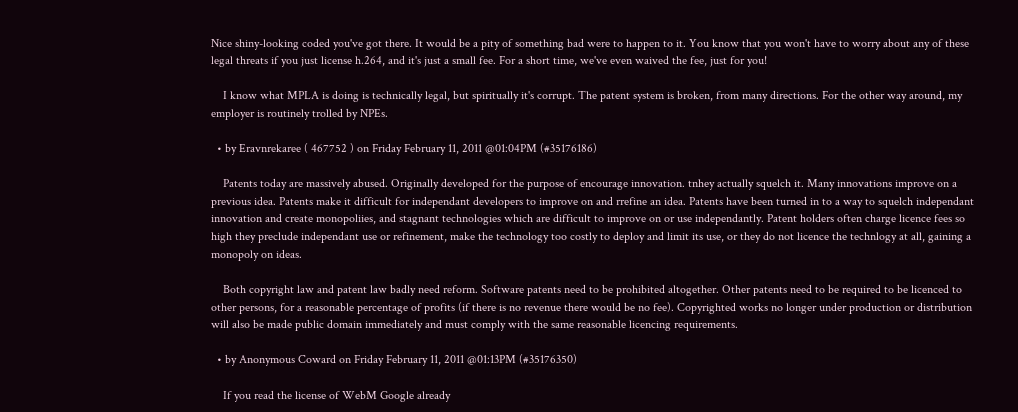Nice shiny-looking coded you've got there. It would be a pity of something bad were to happen to it. You know that you won't have to worry about any of these legal threats if you just license h.264, and it's just a small fee. For a short time, we've even waived the fee, just for you!

    I know what MPLA is doing is technically legal, but spiritually it's corrupt. The patent system is broken, from many directions. For the other way around, my employer is routinely trolled by NPEs.

  • by Eravnrekaree ( 467752 ) on Friday February 11, 2011 @01:04PM (#35176186)

    Patents today are massively abused. Originally developed for the purpose of encourage innovation. tnhey actually squelch it. Many innovations improve on a previous idea. Patents make it difficult for independant developers to improve on and rrefine an idea. Patents have been turned in to a way to squelch independant innovation and create monopoliies, and stagnant technologies which are difficult to improve on or use independantly. Patent holders often charge licence fees so high they preclude independant use or refinement, make the technology too costly to deploy and limit its use, or they do not licence the technlogy at all, gaining a monopoly on ideas.

    Both copyright law and patent law badly need reform. Software patents need to be prohibited altogether. Other patents need to be required to be licenced to other persons, for a reasonable percentage of profits (if there is no revenue there would be no fee). Copyrighted works no longer under production or distribution will also be made public domain immediately and must comply with the same reasonable licencing requirements.

  • by Anonymous Coward on Friday February 11, 2011 @01:13PM (#35176350)

    If you read the license of WebM Google already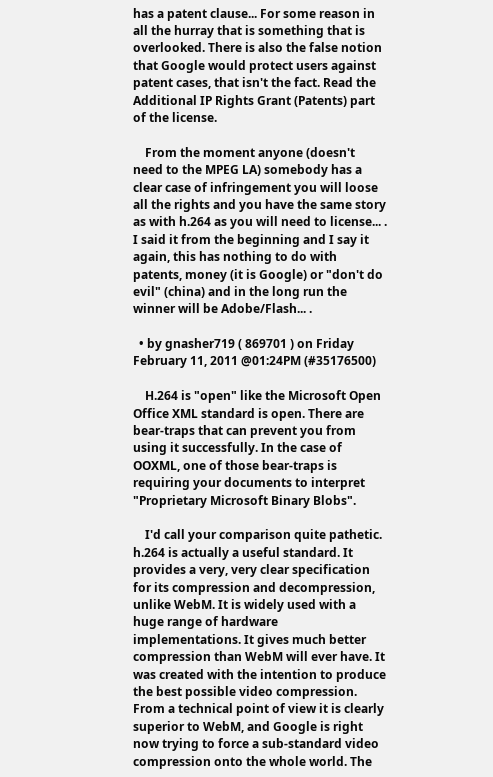has a patent clause... For some reason in all the hurray that is something that is overlooked. There is also the false notion that Google would protect users against patent cases, that isn't the fact. Read the Additional IP Rights Grant (Patents) part of the license.

    From the moment anyone (doesn't need to the MPEG LA) somebody has a clear case of infringement you will loose all the rights and you have the same story as with h.264 as you will need to license... . I said it from the beginning and I say it again, this has nothing to do with patents, money (it is Google) or "don't do evil" (china) and in the long run the winner will be Adobe/Flash... .

  • by gnasher719 ( 869701 ) on Friday February 11, 2011 @01:24PM (#35176500)

    H.264 is "open" like the Microsoft Open Office XML standard is open. There are bear-traps that can prevent you from using it successfully. In the case of OOXML, one of those bear-traps is requiring your documents to interpret "Proprietary Microsoft Binary Blobs".

    I'd call your comparison quite pathetic. h.264 is actually a useful standard. It provides a very, very clear specification for its compression and decompression, unlike WebM. It is widely used with a huge range of hardware implementations. It gives much better compression than WebM will ever have. It was created with the intention to produce the best possible video compression. From a technical point of view it is clearly superior to WebM, and Google is right now trying to force a sub-standard video compression onto the whole world. The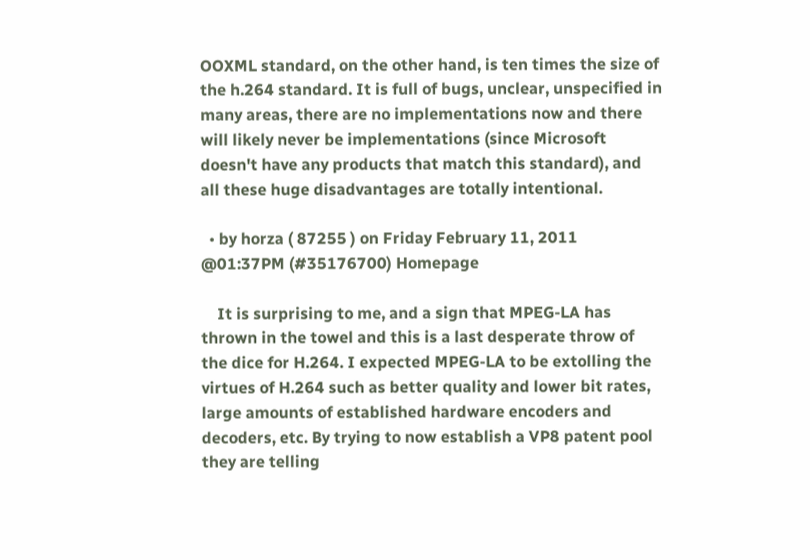OOXML standard, on the other hand, is ten times the size of the h.264 standard. It is full of bugs, unclear, unspecified in many areas, there are no implementations now and there will likely never be implementations (since Microsoft doesn't have any products that match this standard), and all these huge disadvantages are totally intentional.

  • by horza ( 87255 ) on Friday February 11, 2011 @01:37PM (#35176700) Homepage

    It is surprising to me, and a sign that MPEG-LA has thrown in the towel and this is a last desperate throw of the dice for H.264. I expected MPEG-LA to be extolling the virtues of H.264 such as better quality and lower bit rates, large amounts of established hardware encoders and decoders, etc. By trying to now establish a VP8 patent pool they are telling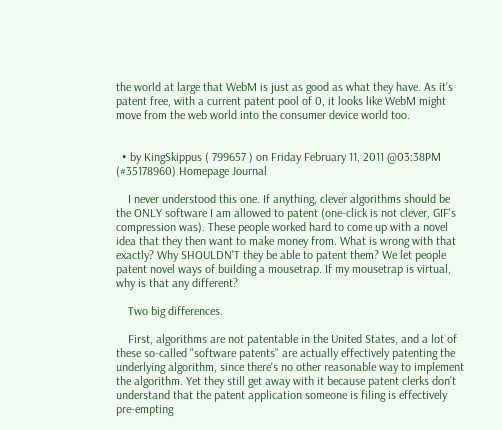the world at large that WebM is just as good as what they have. As it's patent free, with a current patent pool of 0, it looks like WebM might move from the web world into the consumer device world too.


  • by KingSkippus ( 799657 ) on Friday February 11, 2011 @03:38PM (#35178960) Homepage Journal

    I never understood this one. If anything, clever algorithms should be the ONLY software I am allowed to patent (one-click is not clever, GIF's compression was). These people worked hard to come up with a novel idea that they then want to make money from. What is wrong with that exactly? Why SHOULDN'T they be able to patent them? We let people patent novel ways of building a mousetrap. If my mousetrap is virtual, why is that any different?

    Two big differences.

    First, algorithms are not patentable in the United States, and a lot of these so-called "software patents" are actually effectively patenting the underlying algorithm, since there's no other reasonable way to implement the algorithm. Yet they still get away with it because patent clerks don't understand that the patent application someone is filing is effectively pre-empting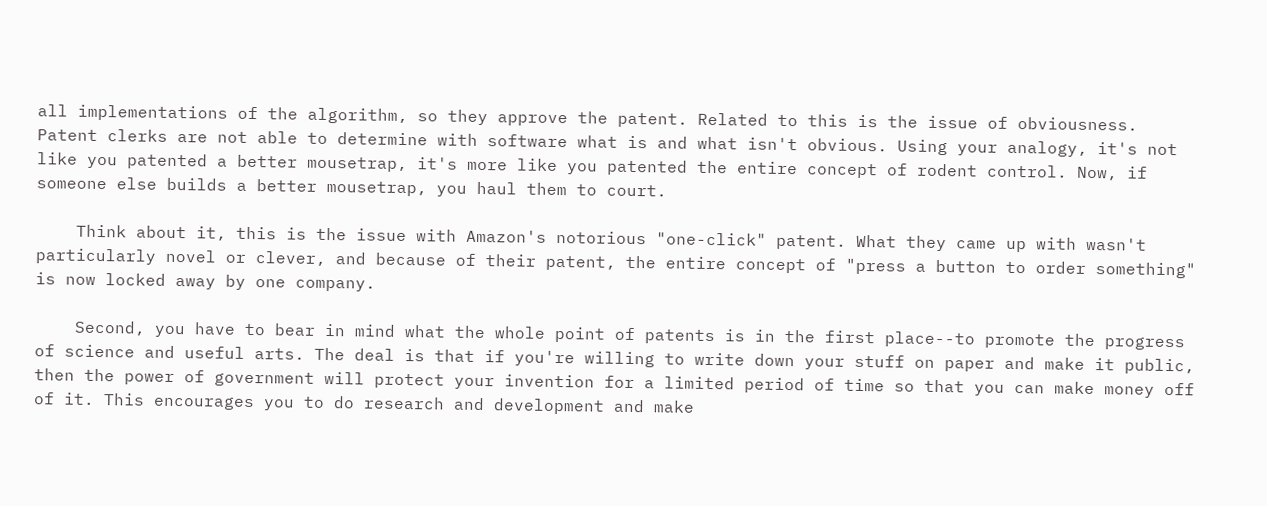all implementations of the algorithm, so they approve the patent. Related to this is the issue of obviousness. Patent clerks are not able to determine with software what is and what isn't obvious. Using your analogy, it's not like you patented a better mousetrap, it's more like you patented the entire concept of rodent control. Now, if someone else builds a better mousetrap, you haul them to court.

    Think about it, this is the issue with Amazon's notorious "one-click" patent. What they came up with wasn't particularly novel or clever, and because of their patent, the entire concept of "press a button to order something" is now locked away by one company.

    Second, you have to bear in mind what the whole point of patents is in the first place--to promote the progress of science and useful arts. The deal is that if you're willing to write down your stuff on paper and make it public, then the power of government will protect your invention for a limited period of time so that you can make money off of it. This encourages you to do research and development and make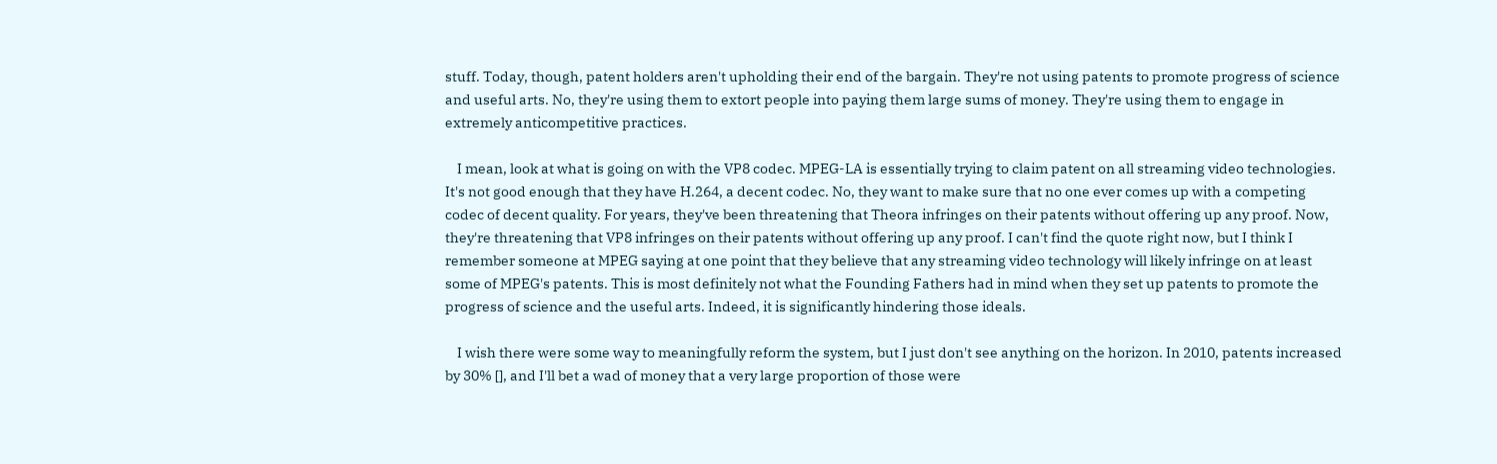stuff. Today, though, patent holders aren't upholding their end of the bargain. They're not using patents to promote progress of science and useful arts. No, they're using them to extort people into paying them large sums of money. They're using them to engage in extremely anticompetitive practices.

    I mean, look at what is going on with the VP8 codec. MPEG-LA is essentially trying to claim patent on all streaming video technologies. It's not good enough that they have H.264, a decent codec. No, they want to make sure that no one ever comes up with a competing codec of decent quality. For years, they've been threatening that Theora infringes on their patents without offering up any proof. Now, they're threatening that VP8 infringes on their patents without offering up any proof. I can't find the quote right now, but I think I remember someone at MPEG saying at one point that they believe that any streaming video technology will likely infringe on at least some of MPEG's patents. This is most definitely not what the Founding Fathers had in mind when they set up patents to promote the progress of science and the useful arts. Indeed, it is significantly hindering those ideals.

    I wish there were some way to meaningfully reform the system, but I just don't see anything on the horizon. In 2010, patents increased by 30% [], and I'll bet a wad of money that a very large proportion of those were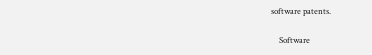software patents.

    Software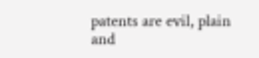patents are evil, plain and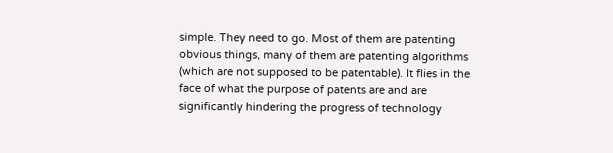simple. They need to go. Most of them are patenting obvious things, many of them are patenting algorithms (which are not supposed to be patentable). It flies in the face of what the purpose of patents are and are significantly hindering the progress of technology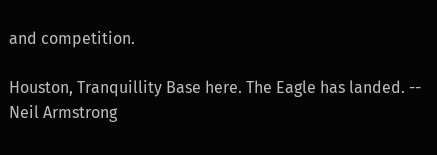and competition.

Houston, Tranquillity Base here. The Eagle has landed. -- Neil Armstrong